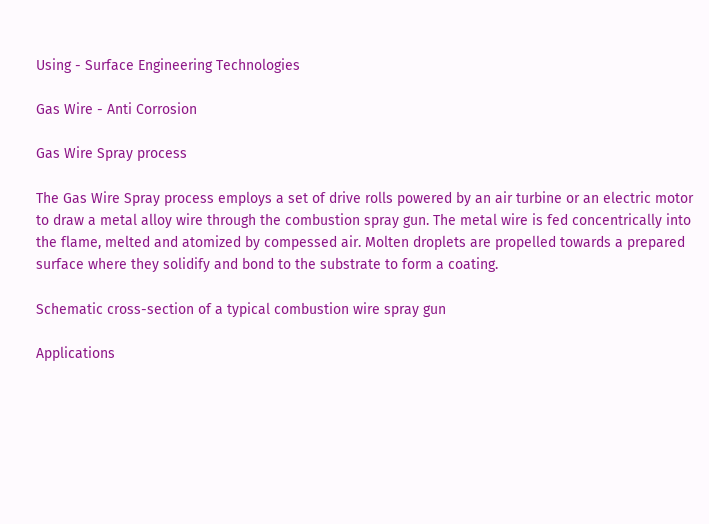Using - Surface Engineering Technologies

Gas Wire - Anti Corrosion

Gas Wire Spray process

The Gas Wire Spray process employs a set of drive rolls powered by an air turbine or an electric motor to draw a metal alloy wire through the combustion spray gun. The metal wire is fed concentrically into the flame, melted and atomized by compessed air. Molten droplets are propelled towards a prepared surface where they solidify and bond to the substrate to form a coating.

Schematic cross-section of a typical combustion wire spray gun

Applications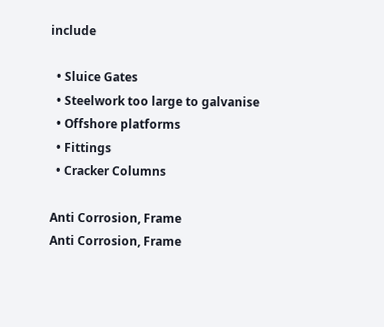include

  • Sluice Gates
  • Steelwork too large to galvanise
  • Offshore platforms
  • Fittings
  • Cracker Columns

Anti Corrosion, Frame
Anti Corrosion, Frame